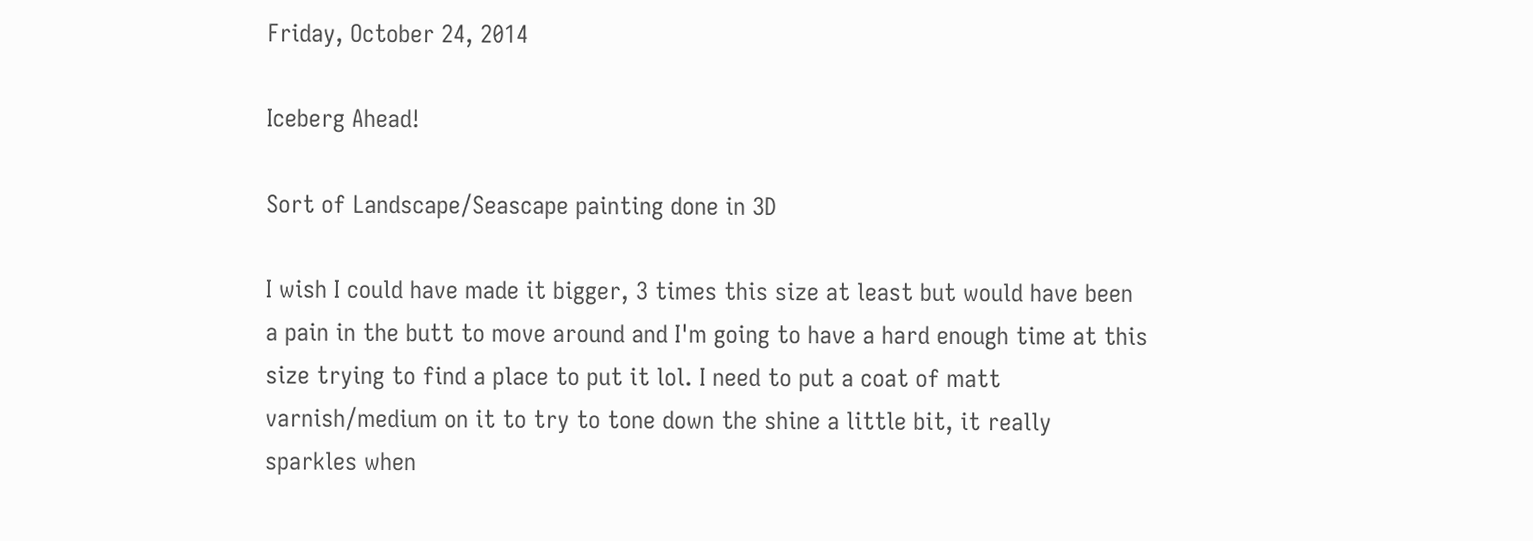Friday, October 24, 2014

Iceberg Ahead!

Sort of Landscape/Seascape painting done in 3D

I wish I could have made it bigger, 3 times this size at least but would have been a pain in the butt to move around and I'm going to have a hard enough time at this size trying to find a place to put it lol. I need to put a coat of matt varnish/medium on it to try to tone down the shine a little bit, it really sparkles when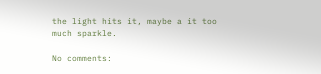the light hits it, maybe a it too much sparkle.

No comments: